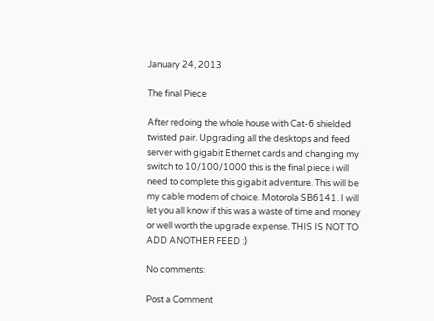January 24, 2013

The final Piece

After redoing the whole house with Cat-6 shielded twisted pair. Upgrading all the desktops and feed server with gigabit Ethernet cards and changing my switch to 10/100/1000 this is the final piece i will need to complete this gigabit adventure. This will be my cable modem of choice. Motorola SB6141. I will let you all know if this was a waste of time and money or well worth the upgrade expense. THIS IS NOT TO ADD ANOTHER FEED :)

No comments:

Post a Comment